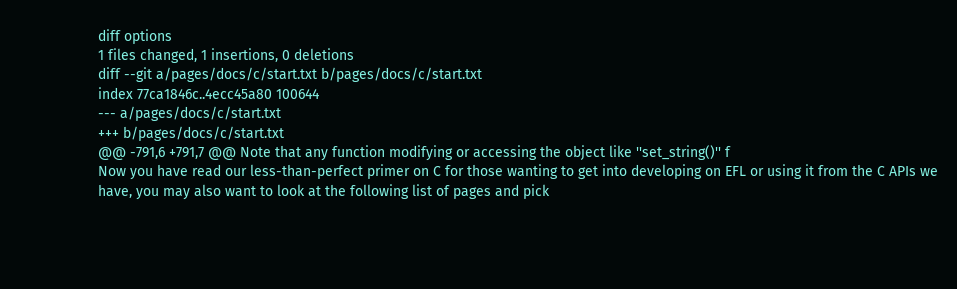diff options
1 files changed, 1 insertions, 0 deletions
diff --git a/pages/docs/c/start.txt b/pages/docs/c/start.txt
index 77ca1846c..4ecc45a80 100644
--- a/pages/docs/c/start.txt
+++ b/pages/docs/c/start.txt
@@ -791,6 +791,7 @@ Note that any function modifying or accessing the object like ''set_string()'' f
Now you have read our less-than-perfect primer on C for those wanting to get into developing on EFL or using it from the C APIs we have, you may also want to look at the following list of pages and pick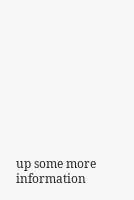up some more information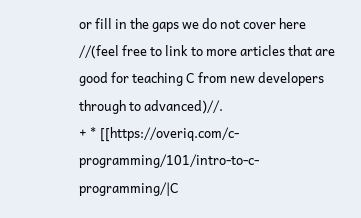or fill in the gaps we do not cover here //(feel free to link to more articles that are good for teaching C from new developers through to advanced)//.
+ * [[https://overiq.com/c-programming/101/intro-to-c-programming/|C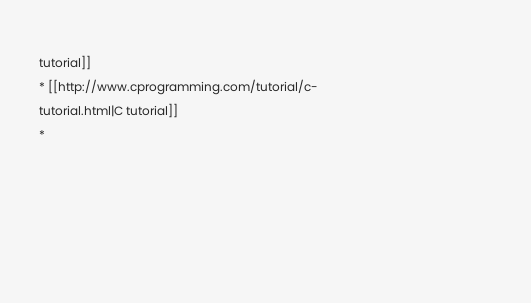tutorial]]
* [[http://www.cprogramming.com/tutorial/c-tutorial.html|C tutorial]]
*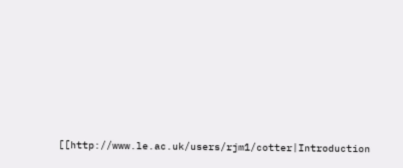[[http://www.le.ac.uk/users/rjm1/cotter|Introduction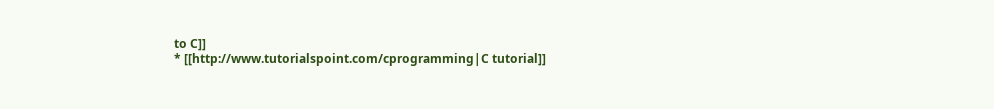to C]]
* [[http://www.tutorialspoint.com/cprogramming|C tutorial]]